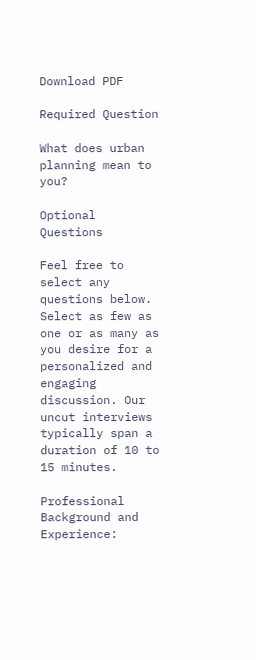Download PDF

Required Question

What does urban planning mean to you?

Optional Questions

Feel free to select any questions below. Select as few as one or as many as you desire for a personalized and engaging discussion. Our uncut interviews typically span a duration of 10 to 15 minutes.

Professional Background and Experience: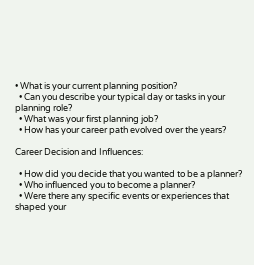• What is your current planning position?
  • Can you describe your typical day or tasks in your planning role?
  • What was your first planning job?
  • How has your career path evolved over the years?

Career Decision and Influences:

  • How did you decide that you wanted to be a planner?
  • Who influenced you to become a planner?
  • Were there any specific events or experiences that shaped your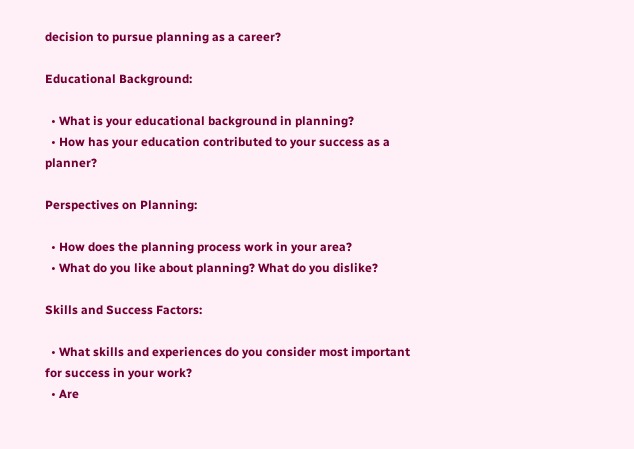decision to pursue planning as a career?

Educational Background:

  • What is your educational background in planning?
  • How has your education contributed to your success as a planner?

Perspectives on Planning:

  • How does the planning process work in your area?
  • What do you like about planning? What do you dislike?

Skills and Success Factors:

  • What skills and experiences do you consider most important for success in your work?
  • Are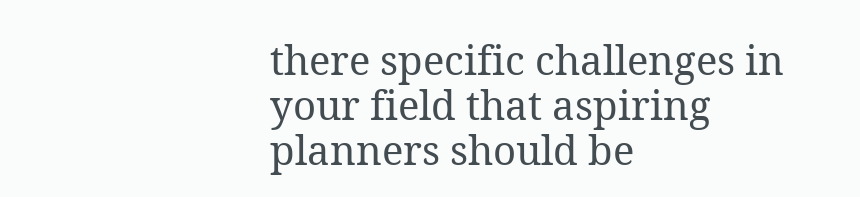there specific challenges in your field that aspiring planners should be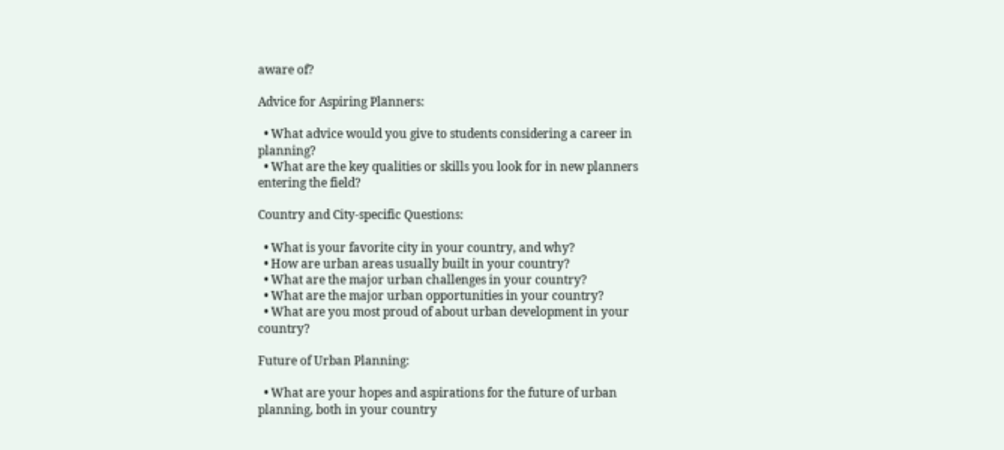aware of?

Advice for Aspiring Planners:

  • What advice would you give to students considering a career in planning?
  • What are the key qualities or skills you look for in new planners entering the field?

Country and City-specific Questions:

  • What is your favorite city in your country, and why?
  • How are urban areas usually built in your country?
  • What are the major urban challenges in your country?
  • What are the major urban opportunities in your country?
  • What are you most proud of about urban development in your country?

Future of Urban Planning:

  • What are your hopes and aspirations for the future of urban planning, both in your country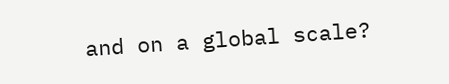and on a global scale?